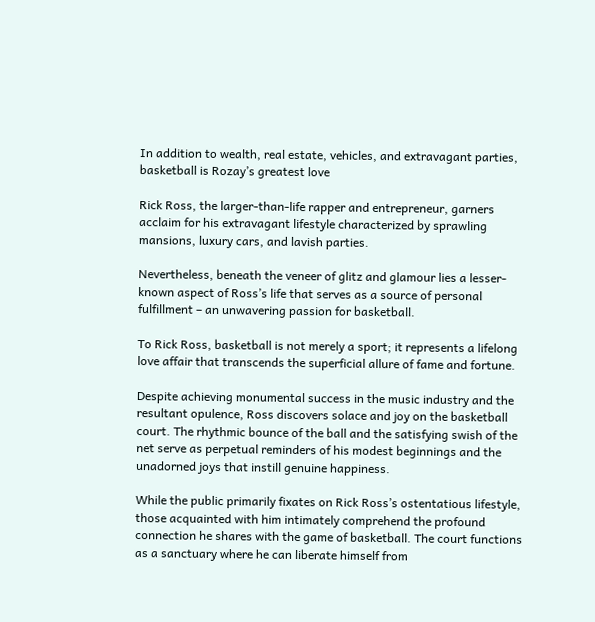In addition to wealth, real estate, vehicles, and extravagant parties, basketball is Rozay’s greatest love

Rick Ross, the larger-than-life rapper and entrepreneur, garners acclaim for his extravagant lifestyle characterized by sprawling mansions, luxury cars, and lavish parties.

Nevertheless, beneath the veneer of glitz and glamour lies a lesser-known aspect of Ross’s life that serves as a source of personal fulfillment – an unwavering passion for basketball.

To Rick Ross, basketball is not merely a sport; it represents a lifelong love affair that transcends the superficial allure of fame and fortune.

Despite achieving monumental success in the music industry and the resultant opulence, Ross discovers solace and joy on the basketball court. The rhythmic bounce of the ball and the satisfying swish of the net serve as perpetual reminders of his modest beginnings and the unadorned joys that instill genuine happiness.

While the public primarily fixates on Rick Ross’s ostentatious lifestyle, those acquainted with him intimately comprehend the profound connection he shares with the game of basketball. The court functions as a sanctuary where he can liberate himself from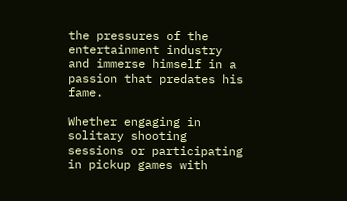the pressures of the entertainment industry and immerse himself in a passion that predates his fame.

Whether engaging in solitary shooting sessions or participating in pickup games with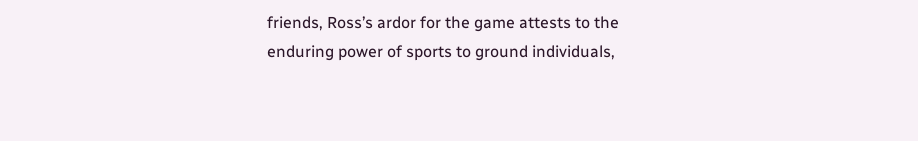friends, Ross’s ardor for the game attests to the enduring power of sports to ground individuals,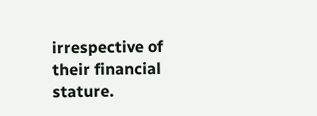irrespective of their financial stature.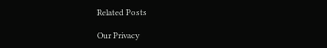Related Posts

Our Privacy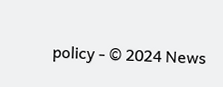policy - © 2024 News